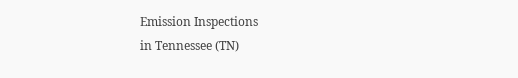Emission Inspections
in Tennessee (TN)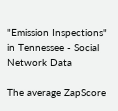"Emission Inspections" in Tennessee - Social Network Data

The average ZapScore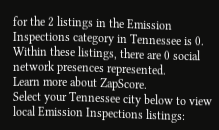for the 2 listings in the Emission Inspections category in Tennessee is 0. Within these listings, there are 0 social network presences represented.
Learn more about ZapScore.
Select your Tennessee city below to view local Emission Inspections listings: